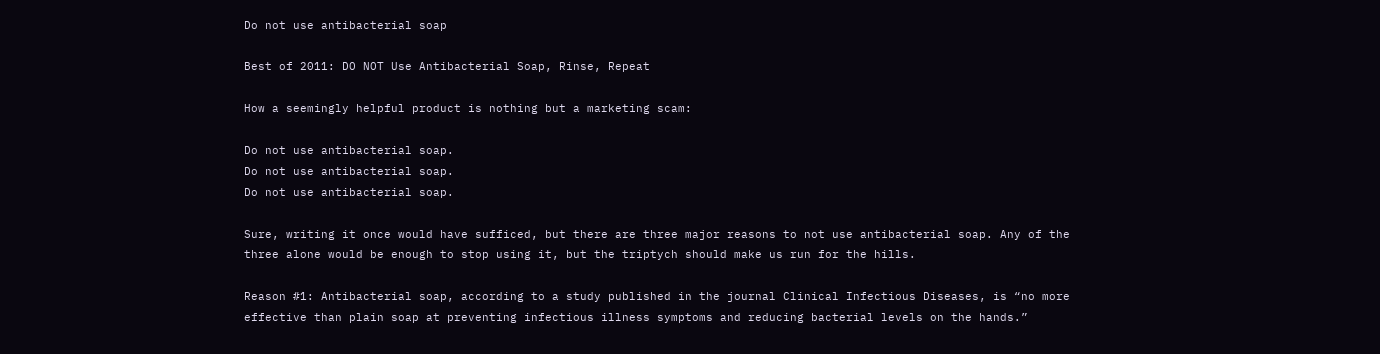Do not use antibacterial soap

Best of 2011: DO NOT Use Antibacterial Soap, Rinse, Repeat

How a seemingly helpful product is nothing but a marketing scam:

Do not use antibacterial soap.
Do not use antibacterial soap.
Do not use antibacterial soap.

Sure, writing it once would have sufficed, but there are three major reasons to not use antibacterial soap. Any of the three alone would be enough to stop using it, but the triptych should make us run for the hills.

Reason #1: Antibacterial soap, according to a study published in the journal Clinical Infectious Diseases, is “no more effective than plain soap at preventing infectious illness symptoms and reducing bacterial levels on the hands.”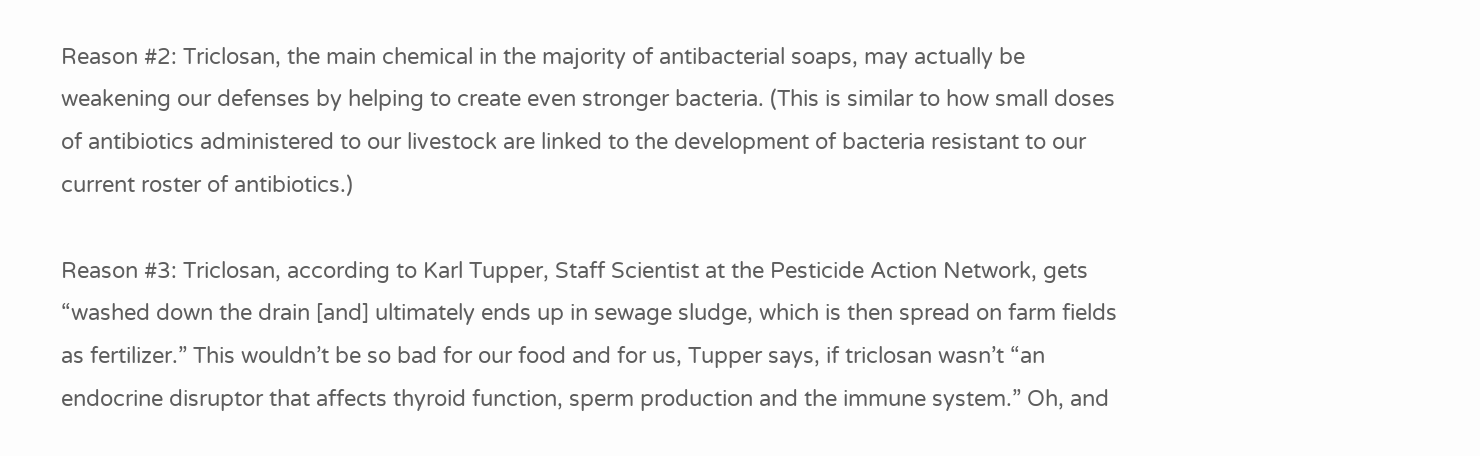Reason #2: Triclosan, the main chemical in the majority of antibacterial soaps, may actually be weakening our defenses by helping to create even stronger bacteria. (This is similar to how small doses of antibiotics administered to our livestock are linked to the development of bacteria resistant to our current roster of antibiotics.)

Reason #3: Triclosan, according to Karl Tupper, Staff Scientist at the Pesticide Action Network, gets “washed down the drain [and] ultimately ends up in sewage sludge, which is then spread on farm fields as fertilizer.” This wouldn’t be so bad for our food and for us, Tupper says, if triclosan wasn’t “an endocrine disruptor that affects thyroid function, sperm production and the immune system.” Oh, and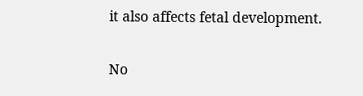it also affects fetal development.

No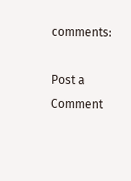comments:

Post a Comment